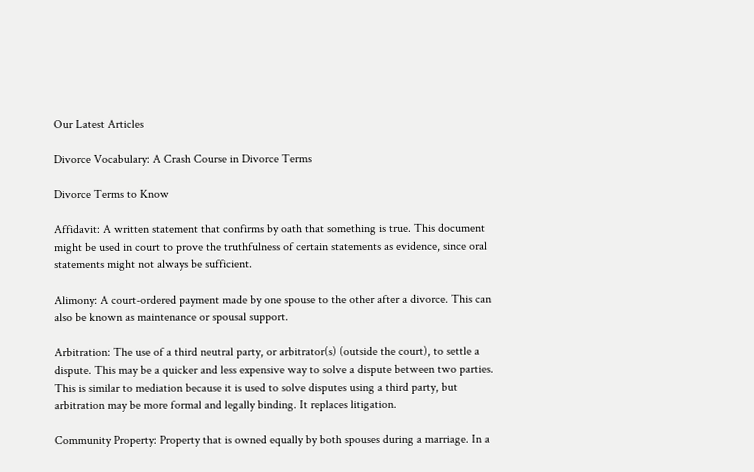Our Latest Articles

Divorce Vocabulary: A Crash Course in Divorce Terms

Divorce Terms to Know

Affidavit: A written statement that confirms by oath that something is true. This document might be used in court to prove the truthfulness of certain statements as evidence, since oral statements might not always be sufficient.

Alimony: A court-ordered payment made by one spouse to the other after a divorce. This can also be known as maintenance or spousal support.

Arbitration: The use of a third neutral party, or arbitrator(s) (outside the court), to settle a dispute. This may be a quicker and less expensive way to solve a dispute between two parties. This is similar to mediation because it is used to solve disputes using a third party, but arbitration may be more formal and legally binding. It replaces litigation.

Community Property: Property that is owned equally by both spouses during a marriage. In a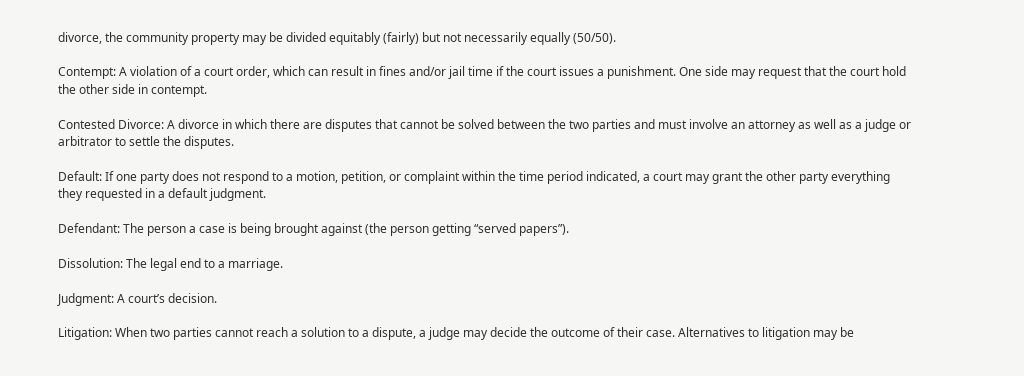divorce, the community property may be divided equitably (fairly) but not necessarily equally (50/50).

Contempt: A violation of a court order, which can result in fines and/or jail time if the court issues a punishment. One side may request that the court hold the other side in contempt.

Contested Divorce: A divorce in which there are disputes that cannot be solved between the two parties and must involve an attorney as well as a judge or arbitrator to settle the disputes.

Default: If one party does not respond to a motion, petition, or complaint within the time period indicated, a court may grant the other party everything they requested in a default judgment.

Defendant: The person a case is being brought against (the person getting “served papers”).

Dissolution: The legal end to a marriage.

Judgment: A court’s decision.

Litigation: When two parties cannot reach a solution to a dispute, a judge may decide the outcome of their case. Alternatives to litigation may be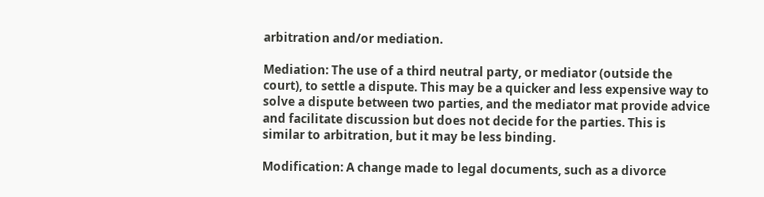arbitration and/or mediation.

Mediation: The use of a third neutral party, or mediator (outside the court), to settle a dispute. This may be a quicker and less expensive way to solve a dispute between two parties, and the mediator mat provide advice and facilitate discussion but does not decide for the parties. This is similar to arbitration, but it may be less binding.

Modification: A change made to legal documents, such as a divorce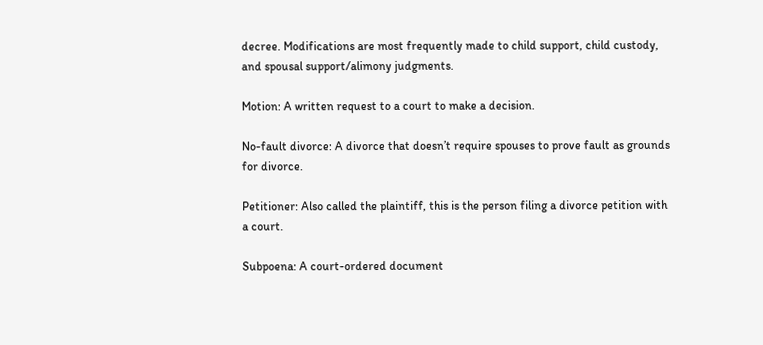decree. Modifications are most frequently made to child support, child custody, and spousal support/alimony judgments.

Motion: A written request to a court to make a decision.

No-fault divorce: A divorce that doesn’t require spouses to prove fault as grounds for divorce.

Petitioner: Also called the plaintiff, this is the person filing a divorce petition with a court.

Subpoena: A court-ordered document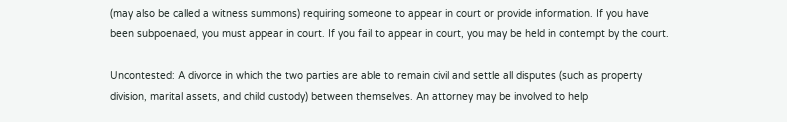(may also be called a witness summons) requiring someone to appear in court or provide information. If you have been subpoenaed, you must appear in court. If you fail to appear in court, you may be held in contempt by the court.

Uncontested: A divorce in which the two parties are able to remain civil and settle all disputes (such as property division, marital assets, and child custody) between themselves. An attorney may be involved to help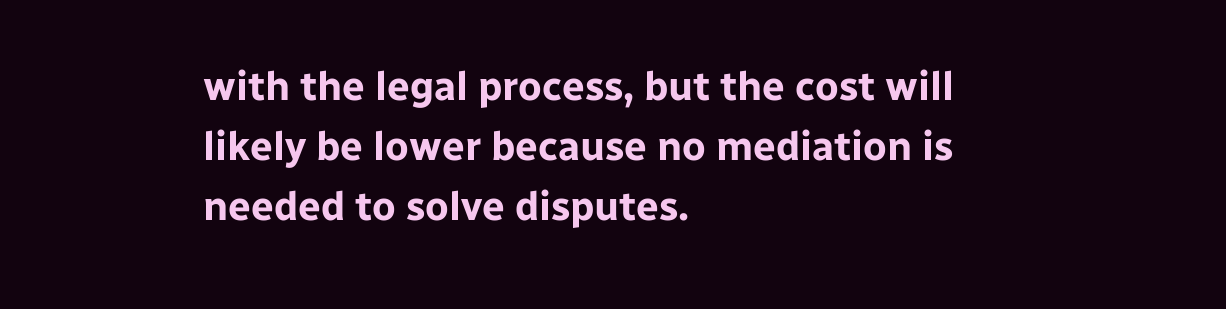with the legal process, but the cost will likely be lower because no mediation is needed to solve disputes.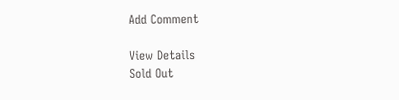Add Comment

View Details
Sold Out